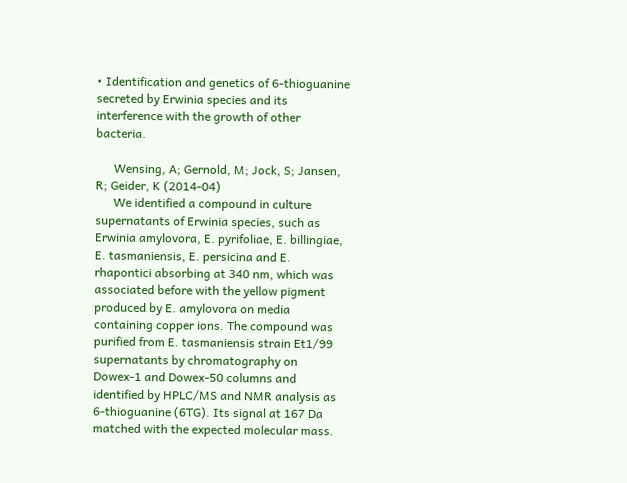• Identification and genetics of 6-thioguanine secreted by Erwinia species and its interference with the growth of other bacteria.

      Wensing, A; Gernold, M; Jock, S; Jansen, R; Geider, K (2014-04)
      We identified a compound in culture supernatants of Erwinia species, such as Erwinia amylovora, E. pyrifoliae, E. billingiae, E. tasmaniensis, E. persicina and E. rhapontici absorbing at 340 nm, which was associated before with the yellow pigment produced by E. amylovora on media containing copper ions. The compound was purified from E. tasmaniensis strain Et1/99 supernatants by chromatography on Dowex-1 and Dowex-50 columns and identified by HPLC/MS and NMR analysis as 6-thioguanine (6TG). Its signal at 167 Da matched with the expected molecular mass.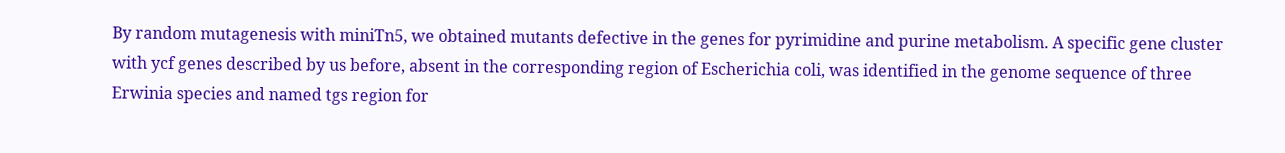By random mutagenesis with miniTn5, we obtained mutants defective in the genes for pyrimidine and purine metabolism. A specific gene cluster with ycf genes described by us before, absent in the corresponding region of Escherichia coli, was identified in the genome sequence of three Erwinia species and named tgs region for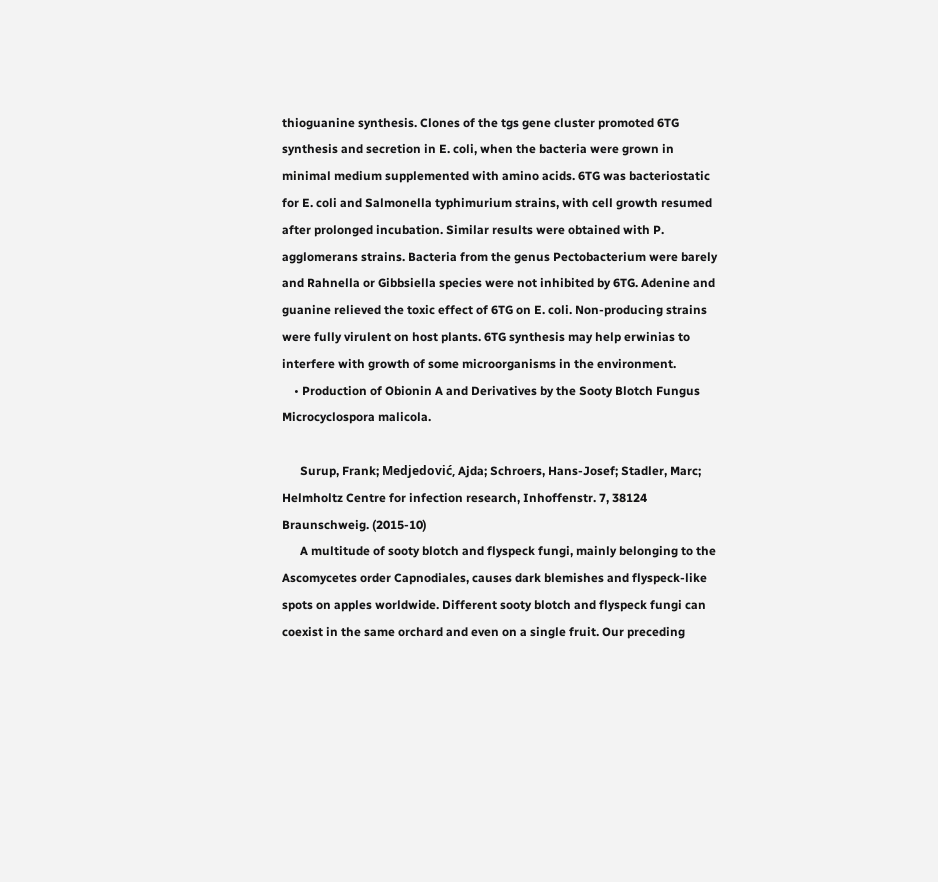thioguanine synthesis. Clones of the tgs gene cluster promoted 6TG synthesis and secretion in E. coli, when the bacteria were grown in minimal medium supplemented with amino acids. 6TG was bacteriostatic for E. coli and Salmonella typhimurium strains, with cell growth resumed after prolonged incubation. Similar results were obtained with P. agglomerans strains. Bacteria from the genus Pectobacterium were barely and Rahnella or Gibbsiella species were not inhibited by 6TG. Adenine and guanine relieved the toxic effect of 6TG on E. coli. Non-producing strains were fully virulent on host plants. 6TG synthesis may help erwinias to interfere with growth of some microorganisms in the environment.
    • Production of Obionin A and Derivatives by the Sooty Blotch Fungus Microcyclospora malicola.

      Surup, Frank; Medjedović, Ajda; Schroers, Hans-Josef; Stadler, Marc; Helmholtz Centre for infection research, Inhoffenstr. 7, 38124 Braunschweig. (2015-10)
      A multitude of sooty blotch and flyspeck fungi, mainly belonging to the Ascomycetes order Capnodiales, causes dark blemishes and flyspeck-like spots on apples worldwide. Different sooty blotch and flyspeck fungi can coexist in the same orchard and even on a single fruit. Our preceding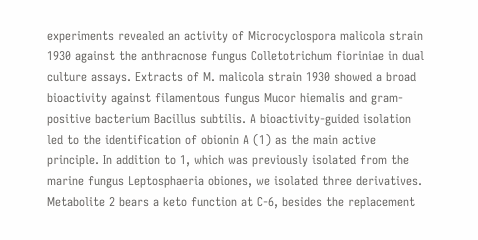experiments revealed an activity of Microcyclospora malicola strain 1930 against the anthracnose fungus Colletotrichum fioriniae in dual culture assays. Extracts of M. malicola strain 1930 showed a broad bioactivity against filamentous fungus Mucor hiemalis and gram-positive bacterium Bacillus subtilis. A bioactivity-guided isolation led to the identification of obionin A (1) as the main active principle. In addition to 1, which was previously isolated from the marine fungus Leptosphaeria obiones, we isolated three derivatives. Metabolite 2 bears a keto function at C-6, besides the replacement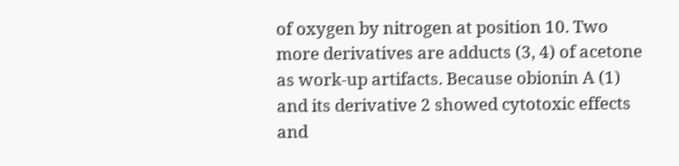of oxygen by nitrogen at position 10. Two more derivatives are adducts (3, 4) of acetone as work-up artifacts. Because obionin A (1) and its derivative 2 showed cytotoxic effects and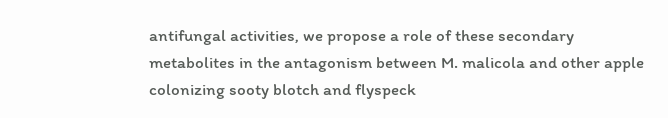antifungal activities, we propose a role of these secondary metabolites in the antagonism between M. malicola and other apple colonizing sooty blotch and flyspeck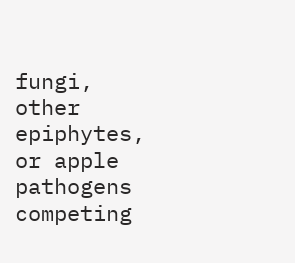fungi, other epiphytes, or apple pathogens competing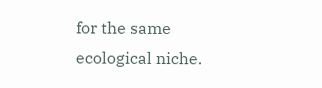for the same ecological niche.